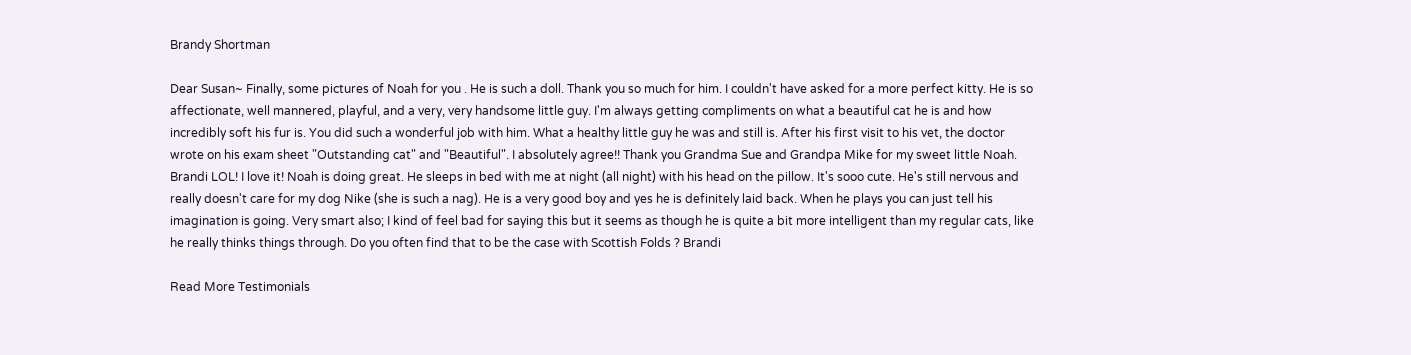Brandy Shortman

Dear Susan~ Finally, some pictures of Noah for you . He is such a doll. Thank you so much for him. I couldn't have asked for a more perfect kitty. He is so affectionate, well mannered, playful, and a very, very handsome little guy. I'm always getting compliments on what a beautiful cat he is and how incredibly soft his fur is. You did such a wonderful job with him. What a healthy little guy he was and still is. After his first visit to his vet, the doctor wrote on his exam sheet "Outstanding cat" and "Beautiful". I absolutely agree!! Thank you Grandma Sue and Grandpa Mike for my sweet little Noah. Brandi LOL! I love it! Noah is doing great. He sleeps in bed with me at night (all night) with his head on the pillow. It's sooo cute. He's still nervous and really doesn't care for my dog Nike (she is such a nag). He is a very good boy and yes he is definitely laid back. When he plays you can just tell his imagination is going. Very smart also; I kind of feel bad for saying this but it seems as though he is quite a bit more intelligent than my regular cats, like he really thinks things through. Do you often find that to be the case with Scottish Folds ? Brandi

Read More Testimonials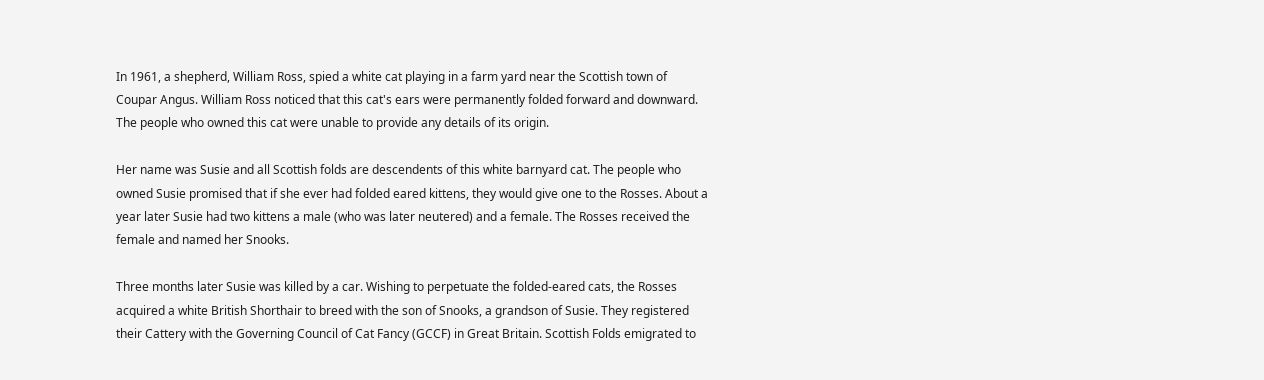In 1961, a shepherd, William Ross, spied a white cat playing in a farm yard near the Scottish town of Coupar Angus. William Ross noticed that this cat's ears were permanently folded forward and downward. The people who owned this cat were unable to provide any details of its origin.

Her name was Susie and all Scottish folds are descendents of this white barnyard cat. The people who owned Susie promised that if she ever had folded eared kittens, they would give one to the Rosses. About a year later Susie had two kittens a male (who was later neutered) and a female. The Rosses received the female and named her Snooks.

Three months later Susie was killed by a car. Wishing to perpetuate the folded-eared cats, the Rosses acquired a white British Shorthair to breed with the son of Snooks, a grandson of Susie. They registered their Cattery with the Governing Council of Cat Fancy (GCCF) in Great Britain. Scottish Folds emigrated to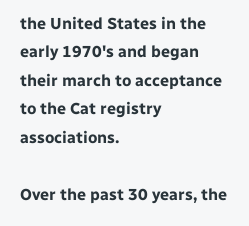the United States in the early 1970's and began their march to acceptance to the Cat registry associations.

Over the past 30 years, the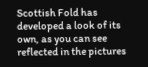Scottish Fold has developed a look of its own, as you can see reflected in the pictures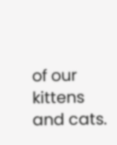of our kittens and cats.